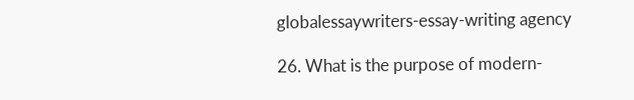globalessaywriters-essay-writing agency

26. What is the purpose of modern-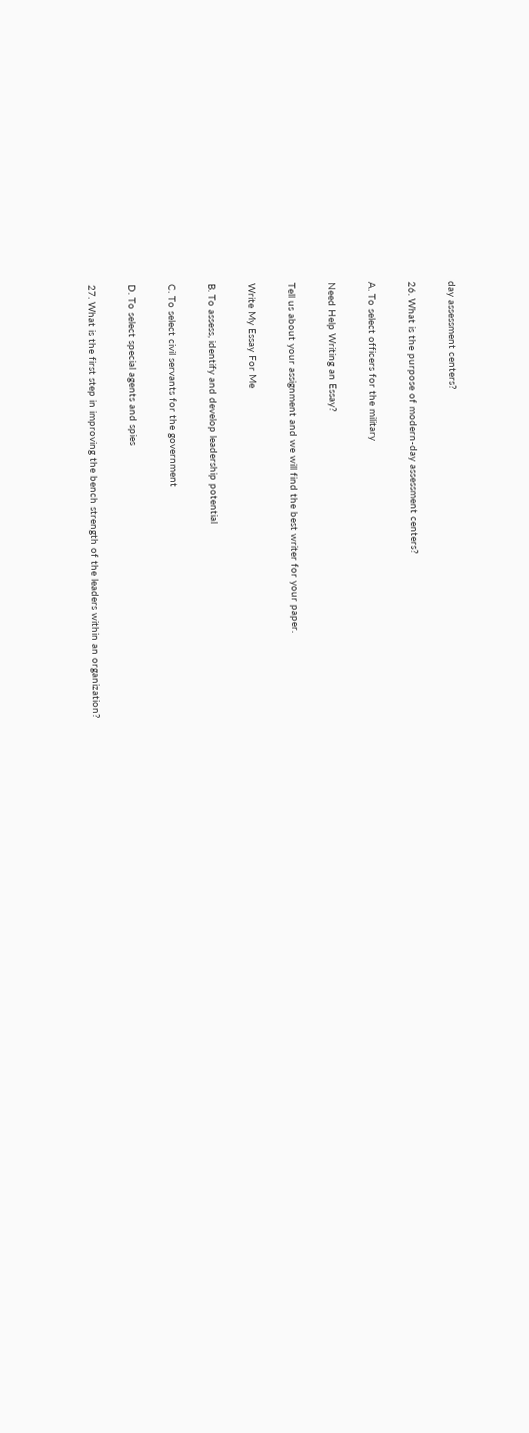day assessment centers?

26. What is the purpose of modern-day assessment centers?

A. To select officers for the military

Need Help Writing an Essay?

Tell us about your assignment and we will find the best writer for your paper.

Write My Essay For Me

B. To assess, identify and develop leadership potential

C. To select civil servants for the government

D. To select special agents and spies

27. What is the first step in improving the bench strength of the leaders within an organization?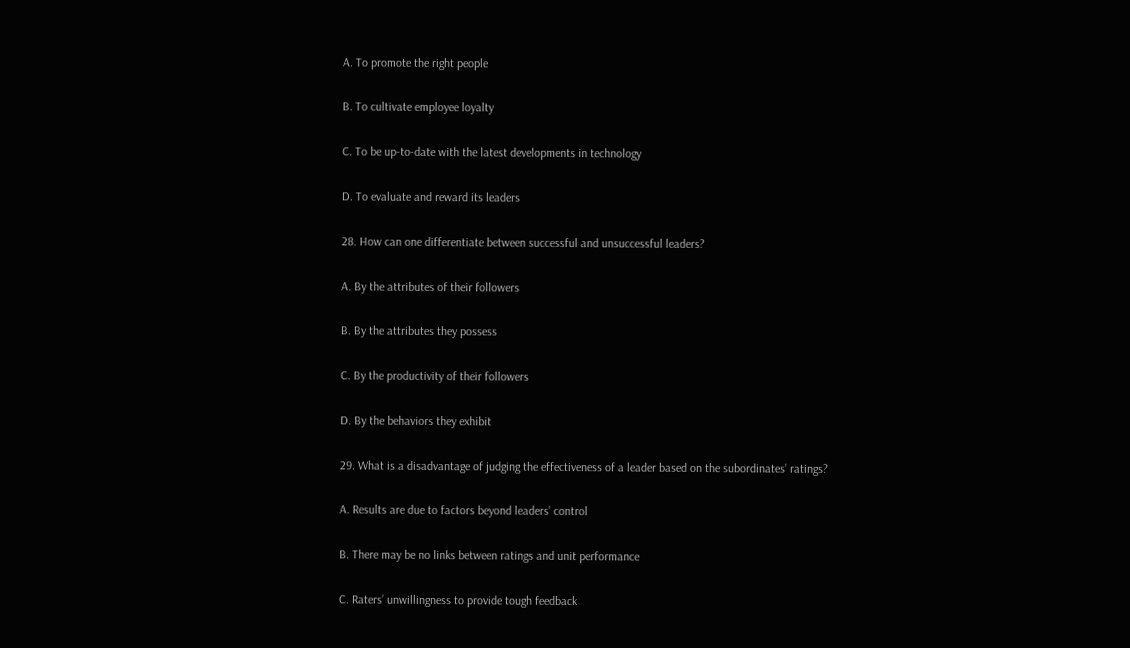A. To promote the right people

B. To cultivate employee loyalty

C. To be up-to-date with the latest developments in technology

D. To evaluate and reward its leaders

28. How can one differentiate between successful and unsuccessful leaders?

A. By the attributes of their followers

B. By the attributes they possess

C. By the productivity of their followers

D. By the behaviors they exhibit

29. What is a disadvantage of judging the effectiveness of a leader based on the subordinates’ ratings?

A. Results are due to factors beyond leaders’ control

B. There may be no links between ratings and unit performance

C. Raters’ unwillingness to provide tough feedback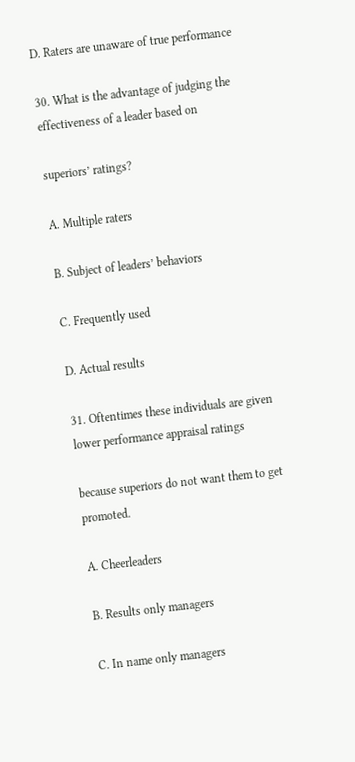D. Raters are unaware of true performance

30. What is the advantage of judging the effectiveness of a leader based on

superiors’ ratings?

A. Multiple raters

B. Subject of leaders’ behaviors

C. Frequently used

D. Actual results

31. Oftentimes these individuals are given lower performance appraisal ratings

because superiors do not want them to get promoted.

A. Cheerleaders

B. Results only managers

C. In name only managers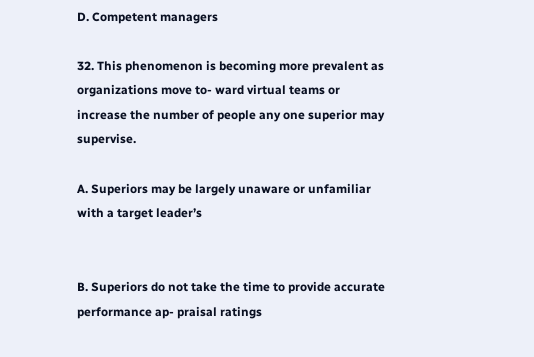D. Competent managers

32. This phenomenon is becoming more prevalent as organizations move to- ward virtual teams or increase the number of people any one superior may supervise.

A. Superiors may be largely unaware or unfamiliar with a target leader’s


B. Superiors do not take the time to provide accurate performance ap- praisal ratings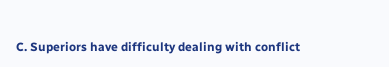C. Superiors have difficulty dealing with conflict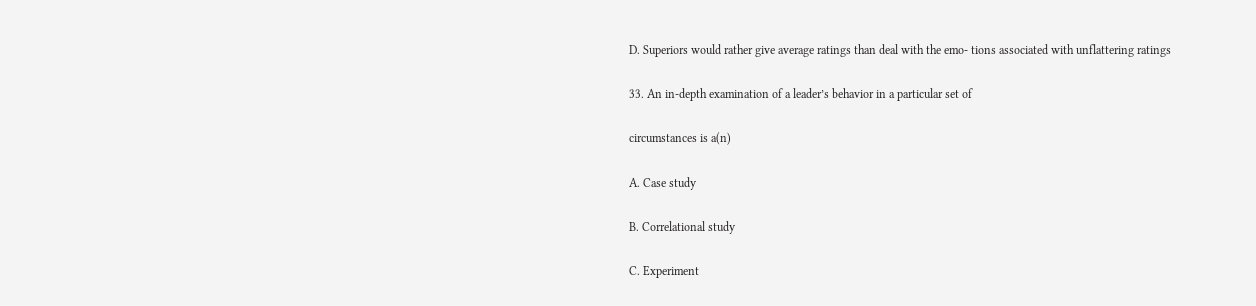D. Superiors would rather give average ratings than deal with the emo- tions associated with unflattering ratings

33. An in-depth examination of a leader’s behavior in a particular set of

circumstances is a(n)

A. Case study

B. Correlational study

C. Experiment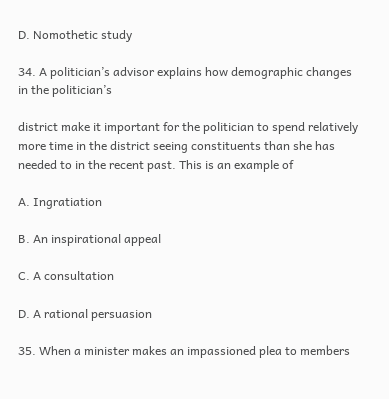D. Nomothetic study

34. A politician’s advisor explains how demographic changes in the politician’s

district make it important for the politician to spend relatively more time in the district seeing constituents than she has needed to in the recent past. This is an example of

A. Ingratiation

B. An inspirational appeal

C. A consultation

D. A rational persuasion

35. When a minister makes an impassioned plea to members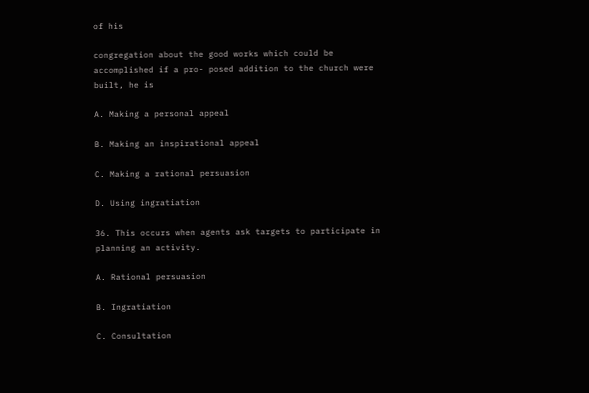of his

congregation about the good works which could be accomplished if a pro- posed addition to the church were built, he is

A. Making a personal appeal

B. Making an inspirational appeal

C. Making a rational persuasion

D. Using ingratiation

36. This occurs when agents ask targets to participate in planning an activity.

A. Rational persuasion

B. Ingratiation

C. Consultation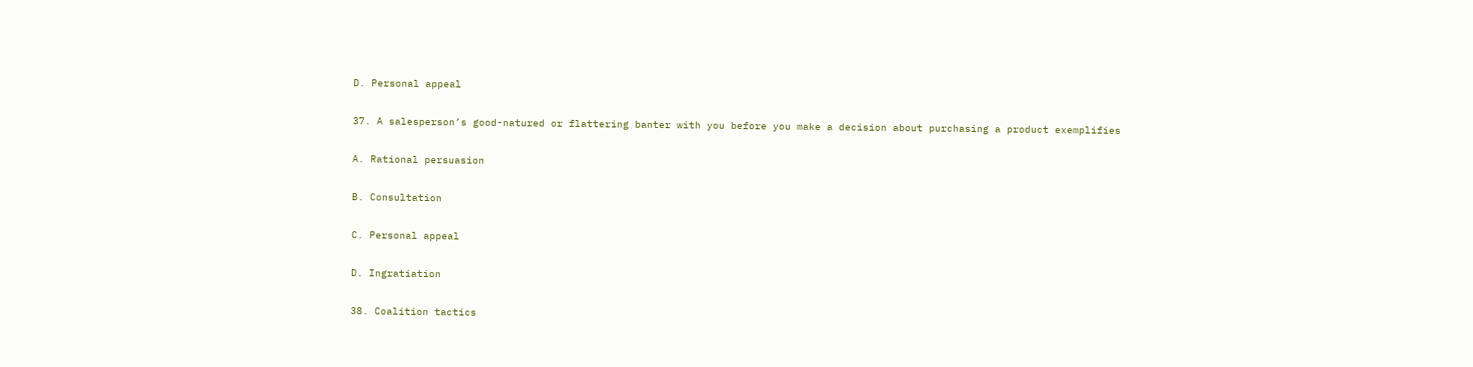D. Personal appeal

37. A salesperson’s good-natured or flattering banter with you before you make a decision about purchasing a product exemplifies

A. Rational persuasion

B. Consultation

C. Personal appeal

D. Ingratiation

38. Coalition tactics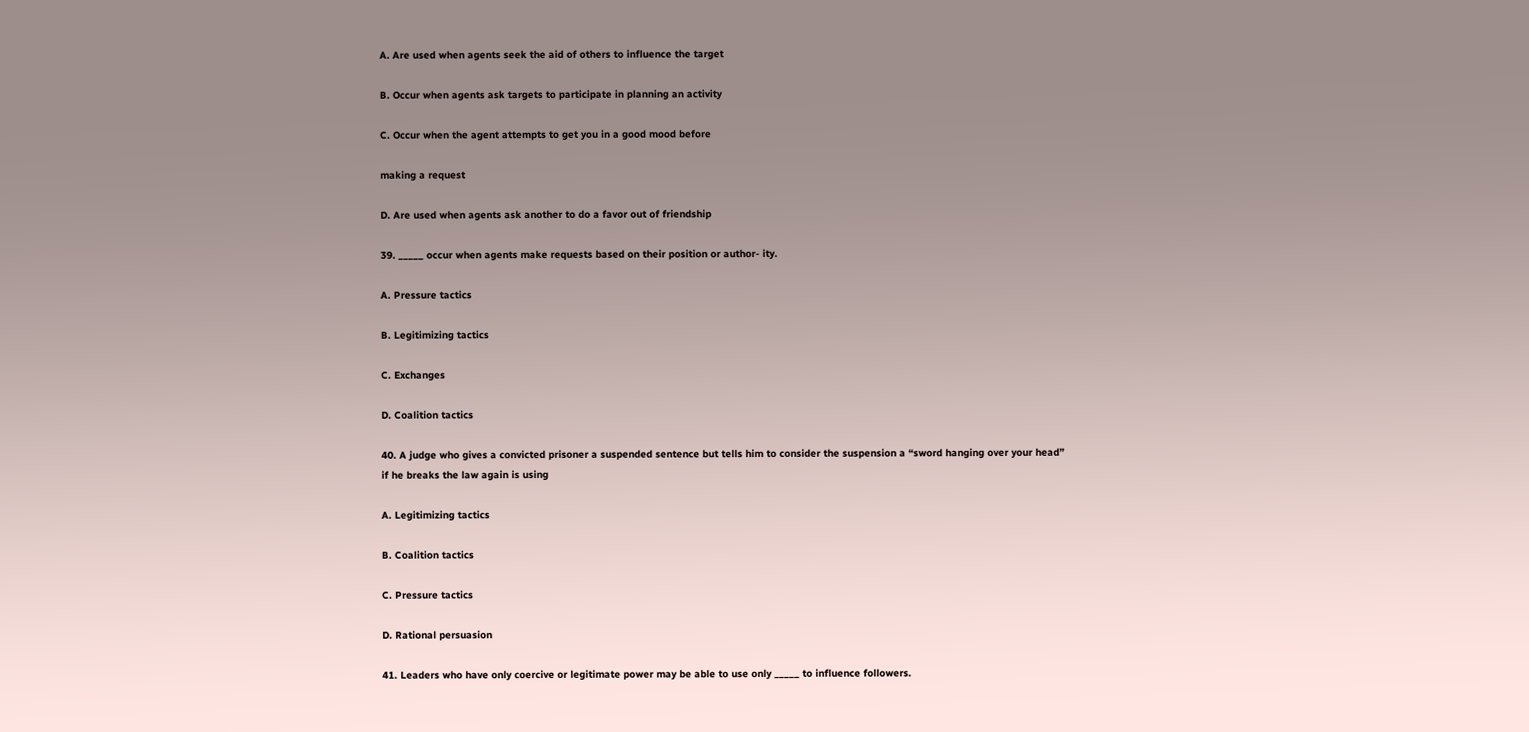A. Are used when agents seek the aid of others to influence the target

B. Occur when agents ask targets to participate in planning an activity

C. Occur when the agent attempts to get you in a good mood before

making a request

D. Are used when agents ask another to do a favor out of friendship

39. _____ occur when agents make requests based on their position or author- ity.

A. Pressure tactics

B. Legitimizing tactics

C. Exchanges

D. Coalition tactics

40. A judge who gives a convicted prisoner a suspended sentence but tells him to consider the suspension a “sword hanging over your head” if he breaks the law again is using

A. Legitimizing tactics

B. Coalition tactics

C. Pressure tactics

D. Rational persuasion

41. Leaders who have only coercive or legitimate power may be able to use only _____ to influence followers.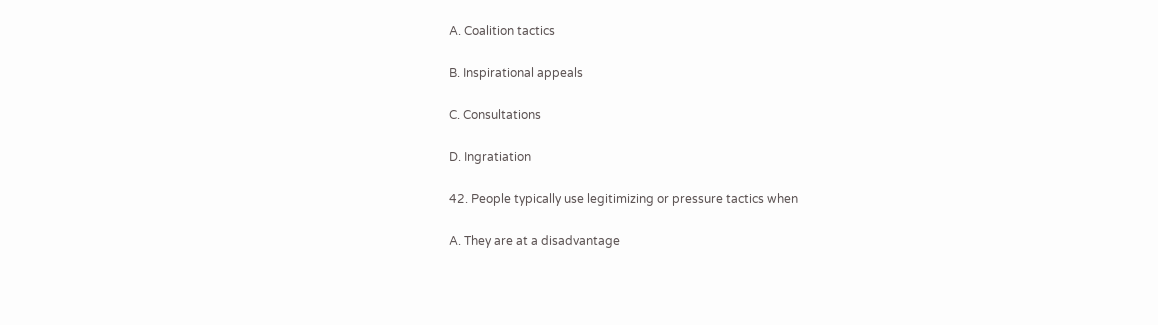A. Coalition tactics

B. Inspirational appeals

C. Consultations

D. Ingratiation

42. People typically use legitimizing or pressure tactics when

A. They are at a disadvantage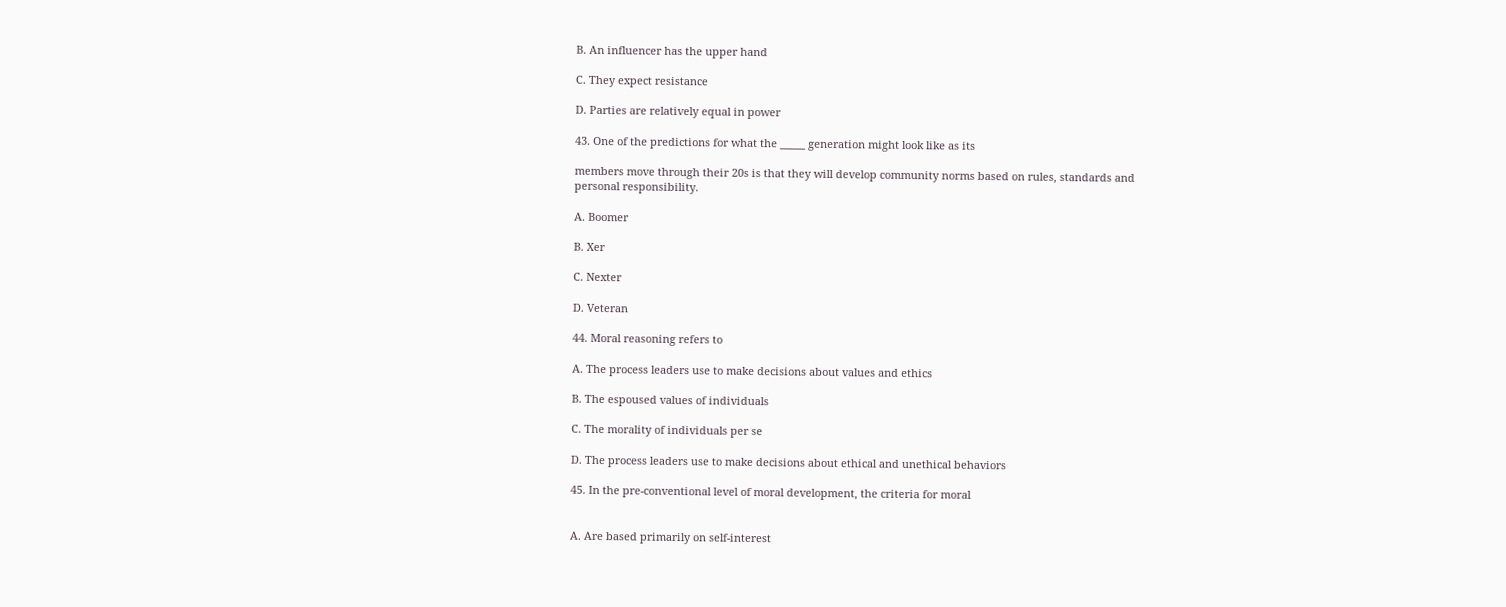B. An influencer has the upper hand

C. They expect resistance

D. Parties are relatively equal in power

43. One of the predictions for what the _____ generation might look like as its

members move through their 20s is that they will develop community norms based on rules, standards and personal responsibility.

A. Boomer

B. Xer

C. Nexter

D. Veteran

44. Moral reasoning refers to

A. The process leaders use to make decisions about values and ethics

B. The espoused values of individuals

C. The morality of individuals per se

D. The process leaders use to make decisions about ethical and unethical behaviors

45. In the pre-conventional level of moral development, the criteria for moral


A. Are based primarily on self-interest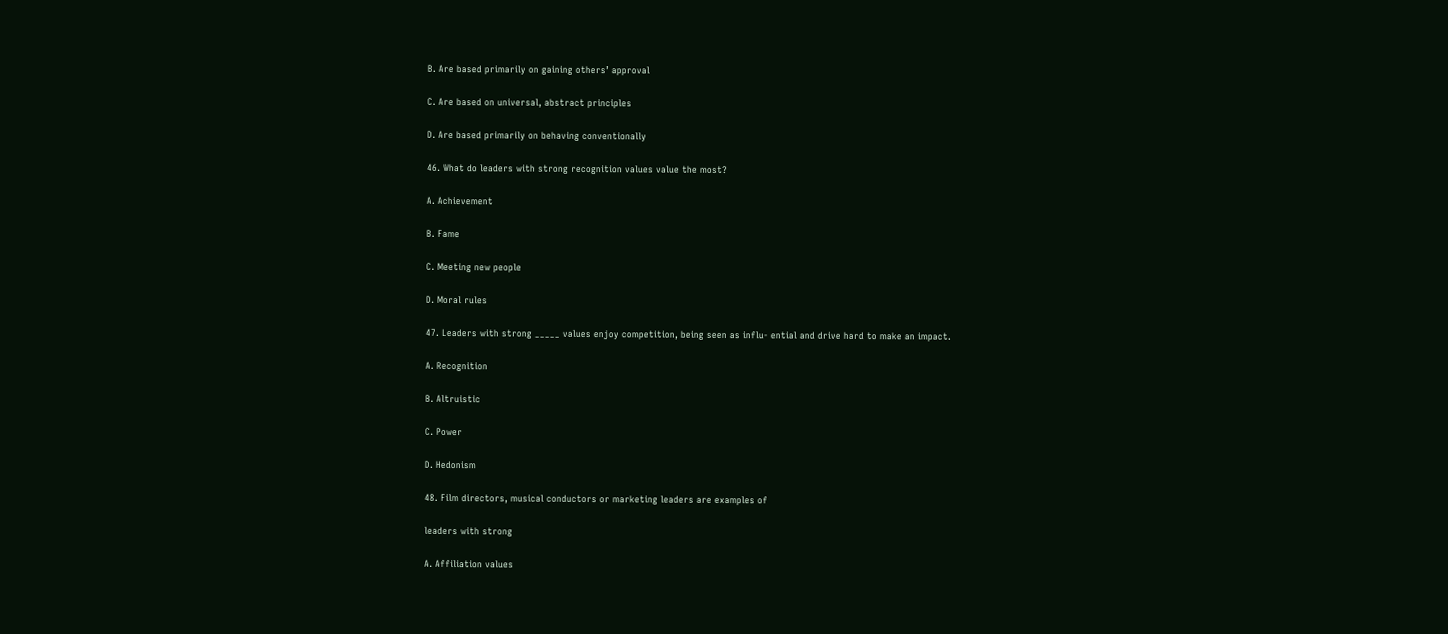B. Are based primarily on gaining others’ approval

C. Are based on universal, abstract principles

D. Are based primarily on behaving conventionally

46. What do leaders with strong recognition values value the most?

A. Achievement

B. Fame

C. Meeting new people

D. Moral rules

47. Leaders with strong _____ values enjoy competition, being seen as influ- ential and drive hard to make an impact.

A. Recognition

B. Altruistic

C. Power

D. Hedonism

48. Film directors, musical conductors or marketing leaders are examples of

leaders with strong

A. Affiliation values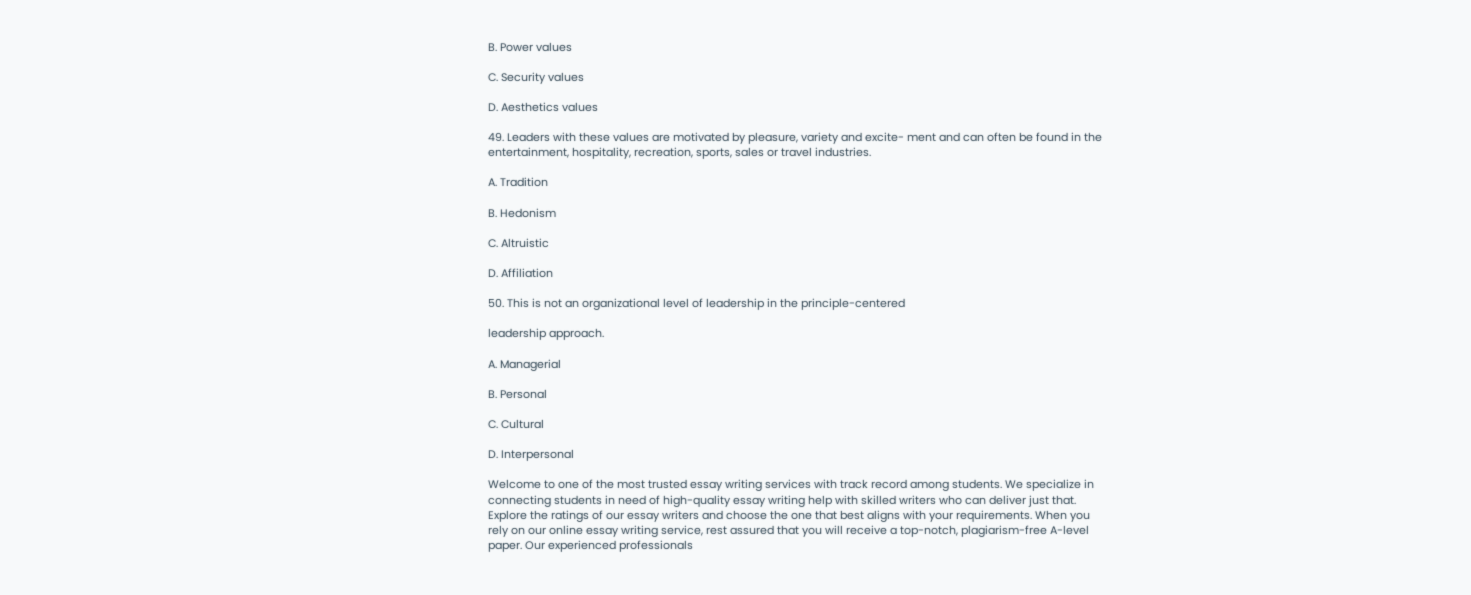B. Power values

C. Security values

D. Aesthetics values

49. Leaders with these values are motivated by pleasure, variety and excite- ment and can often be found in the entertainment, hospitality, recreation, sports, sales or travel industries.

A. Tradition

B. Hedonism

C. Altruistic

D. Affiliation

50. This is not an organizational level of leadership in the principle-centered

leadership approach.

A. Managerial

B. Personal

C. Cultural

D. Interpersonal

Welcome to one of the most trusted essay writing services with track record among students. We specialize in connecting students in need of high-quality essay writing help with skilled writers who can deliver just that. Explore the ratings of our essay writers and choose the one that best aligns with your requirements. When you rely on our online essay writing service, rest assured that you will receive a top-notch, plagiarism-free A-level paper. Our experienced professionals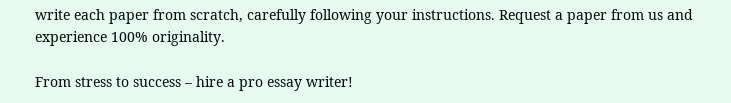write each paper from scratch, carefully following your instructions. Request a paper from us and experience 100% originality.

From stress to success – hire a pro essay writer!